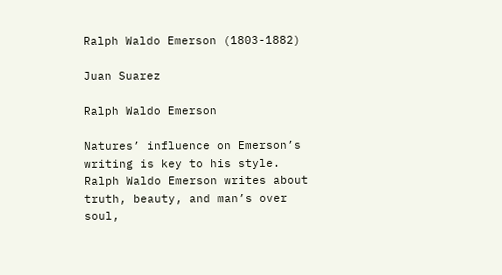Ralph Waldo Emerson (1803-1882)

Juan Suarez

Ralph Waldo Emerson

Natures’ influence on Emerson’s writing is key to his style. Ralph Waldo Emerson writes about truth, beauty, and man’s over soul,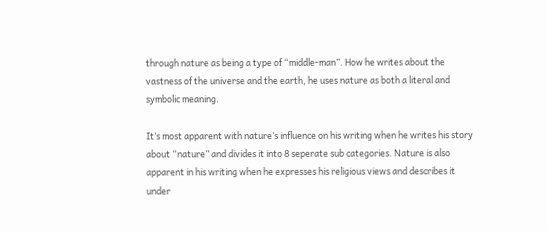through nature as being a type of “middle-man”. How he writes about the vastness of the universe and the earth, he uses nature as both a literal and symbolic meaning.

It’s most apparent with nature’s influence on his writing when he writes his story about “nature” and divides it into 8 seperate sub categories. Nature is also apparent in his writing when he expresses his religious views and describes it under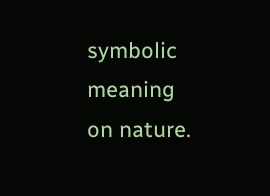symbolic meaning on nature.